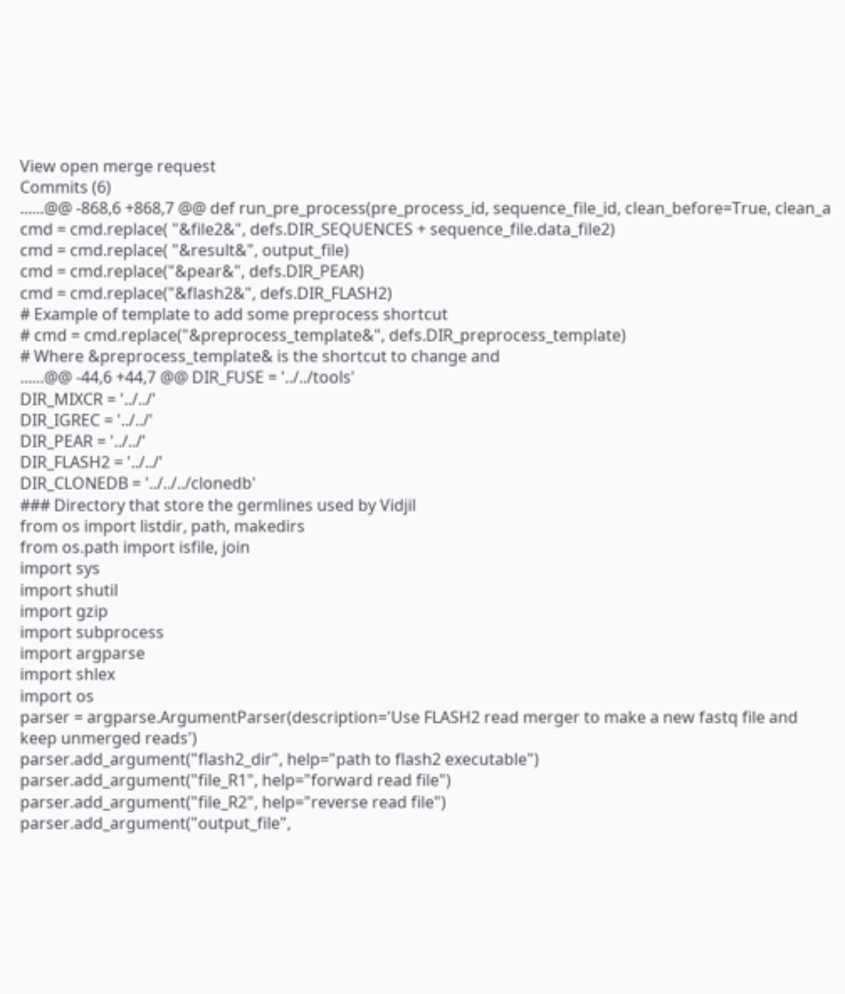View open merge request
Commits (6)
......@@ -868,6 +868,7 @@ def run_pre_process(pre_process_id, sequence_file_id, clean_before=True, clean_a
cmd = cmd.replace( "&file2&", defs.DIR_SEQUENCES + sequence_file.data_file2)
cmd = cmd.replace( "&result&", output_file)
cmd = cmd.replace("&pear&", defs.DIR_PEAR)
cmd = cmd.replace("&flash2&", defs.DIR_FLASH2)
# Example of template to add some preprocess shortcut
# cmd = cmd.replace("&preprocess_template&", defs.DIR_preprocess_template)
# Where &preprocess_template& is the shortcut to change and
......@@ -44,6 +44,7 @@ DIR_FUSE = '../../tools'
DIR_MIXCR = '../../'
DIR_IGREC = '../../'
DIR_PEAR = '../../'
DIR_FLASH2 = '../../'
DIR_CLONEDB = '../../../clonedb'
### Directory that store the germlines used by Vidjil
from os import listdir, path, makedirs
from os.path import isfile, join
import sys
import shutil
import gzip
import subprocess
import argparse
import shlex
import os
parser = argparse.ArgumentParser(description='Use FLASH2 read merger to make a new fastq file and keep unmerged reads')
parser.add_argument("flash2_dir", help="path to flash2 executable")
parser.add_argument("file_R1", help="forward read file")
parser.add_argument("file_R2", help="reverse read file")
parser.add_argument("output_file",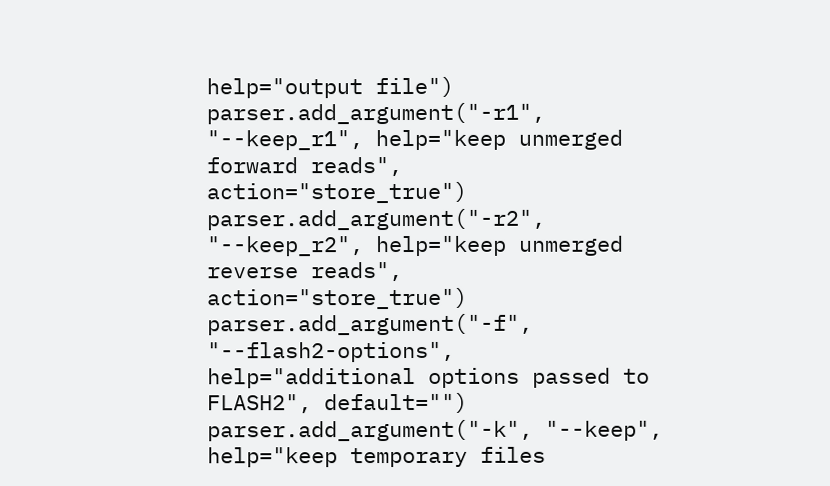help="output file")
parser.add_argument("-r1", "--keep_r1", help="keep unmerged forward reads", action="store_true")
parser.add_argument("-r2", "--keep_r2", help="keep unmerged reverse reads", action="store_true")
parser.add_argument("-f", "--flash2-options", help="additional options passed to FLASH2", default="")
parser.add_argument("-k", "--keep", help="keep temporary files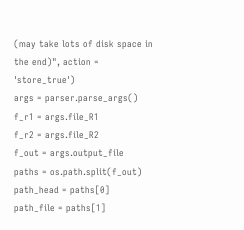(may take lots of disk space in the end)", action = 'store_true')
args = parser.parse_args()
f_r1 = args.file_R1
f_r2 = args.file_R2
f_out = args.output_file
paths = os.path.split(f_out)
path_head = paths[0]
path_file = paths[1]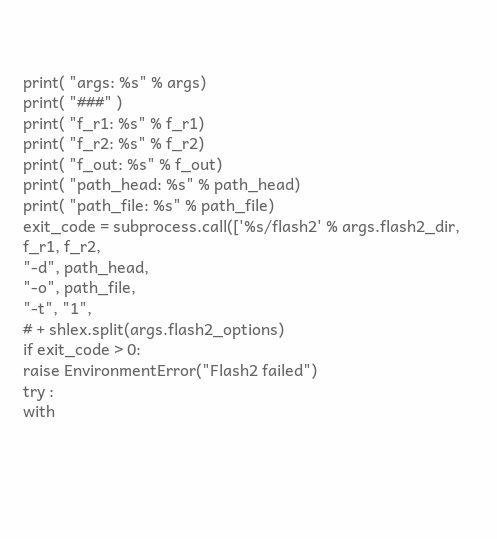print( "args: %s" % args)
print( "###" )
print( "f_r1: %s" % f_r1)
print( "f_r2: %s" % f_r2)
print( "f_out: %s" % f_out)
print( "path_head: %s" % path_head)
print( "path_file: %s" % path_file)
exit_code = subprocess.call(['%s/flash2' % args.flash2_dir,
f_r1, f_r2,
"-d", path_head,
"-o", path_file,
"-t", "1",
# + shlex.split(args.flash2_options)
if exit_code > 0:
raise EnvironmentError("Flash2 failed")
try :
with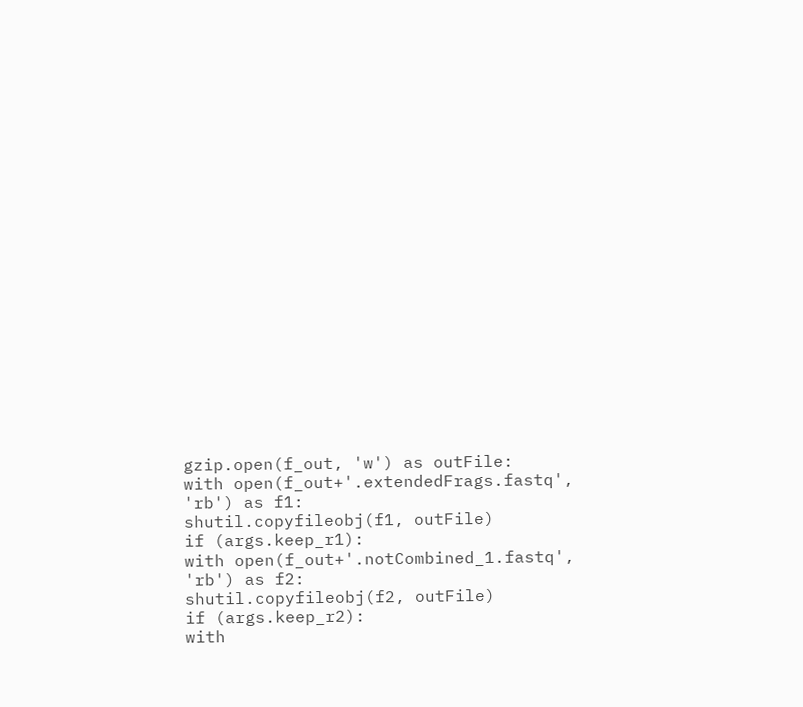gzip.open(f_out, 'w') as outFile:
with open(f_out+'.extendedFrags.fastq', 'rb') as f1:
shutil.copyfileobj(f1, outFile)
if (args.keep_r1):
with open(f_out+'.notCombined_1.fastq', 'rb') as f2:
shutil.copyfileobj(f2, outFile)
if (args.keep_r2):
with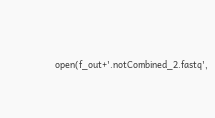open(f_out+'.notCombined_2.fastq',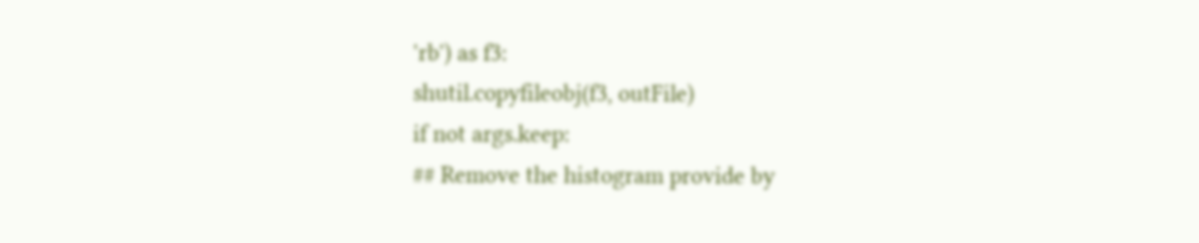'rb') as f3:
shutil.copyfileobj(f3, outFile)
if not args.keep:
## Remove the histogram provide by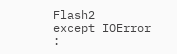Flash2
except IOError :